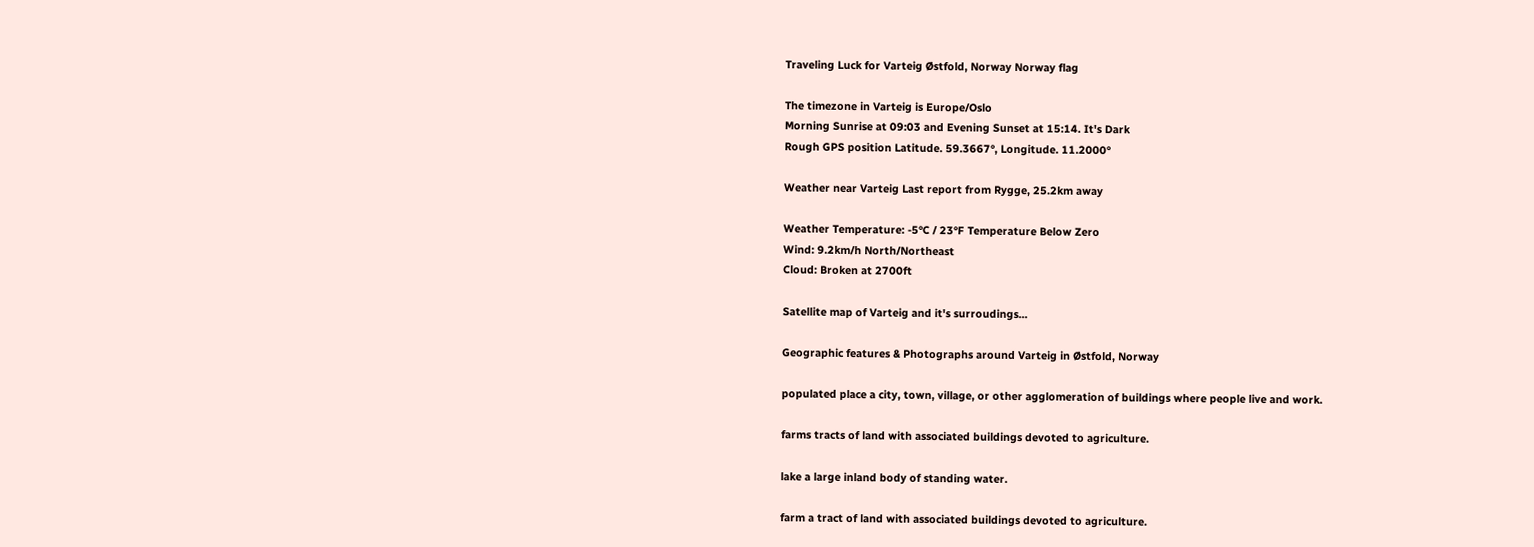Traveling Luck for Varteig Østfold, Norway Norway flag

The timezone in Varteig is Europe/Oslo
Morning Sunrise at 09:03 and Evening Sunset at 15:14. It's Dark
Rough GPS position Latitude. 59.3667°, Longitude. 11.2000°

Weather near Varteig Last report from Rygge, 25.2km away

Weather Temperature: -5°C / 23°F Temperature Below Zero
Wind: 9.2km/h North/Northeast
Cloud: Broken at 2700ft

Satellite map of Varteig and it's surroudings...

Geographic features & Photographs around Varteig in Østfold, Norway

populated place a city, town, village, or other agglomeration of buildings where people live and work.

farms tracts of land with associated buildings devoted to agriculture.

lake a large inland body of standing water.

farm a tract of land with associated buildings devoted to agriculture.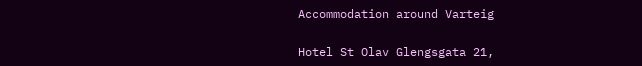Accommodation around Varteig

Hotel St Olav Glengsgata 21,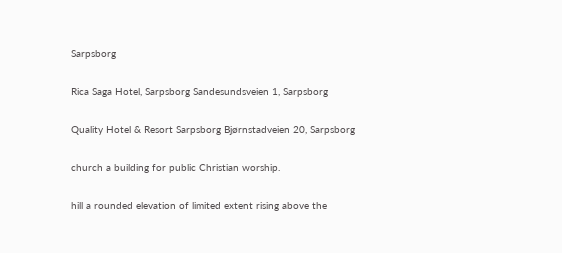Sarpsborg

Rica Saga Hotel, Sarpsborg Sandesundsveien 1, Sarpsborg

Quality Hotel & Resort Sarpsborg Bjørnstadveien 20, Sarpsborg

church a building for public Christian worship.

hill a rounded elevation of limited extent rising above the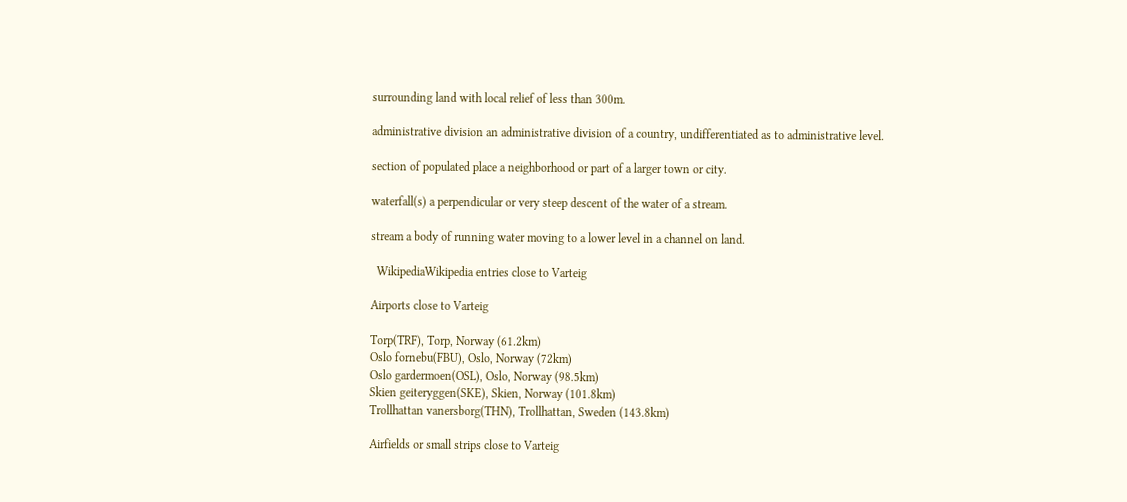surrounding land with local relief of less than 300m.

administrative division an administrative division of a country, undifferentiated as to administrative level.

section of populated place a neighborhood or part of a larger town or city.

waterfall(s) a perpendicular or very steep descent of the water of a stream.

stream a body of running water moving to a lower level in a channel on land.

  WikipediaWikipedia entries close to Varteig

Airports close to Varteig

Torp(TRF), Torp, Norway (61.2km)
Oslo fornebu(FBU), Oslo, Norway (72km)
Oslo gardermoen(OSL), Oslo, Norway (98.5km)
Skien geiteryggen(SKE), Skien, Norway (101.8km)
Trollhattan vanersborg(THN), Trollhattan, Sweden (143.8km)

Airfields or small strips close to Varteig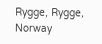Rygge, Rygge, Norway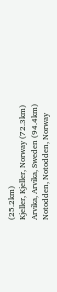(25.2km)
Kjeller, Kjeller, Norway (72.3km)
Arvika, Arvika, Sweden (94.4km)
Notodden, Notodden, Norway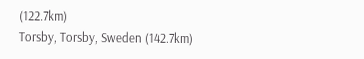(122.7km)
Torsby, Torsby, Sweden (142.7km)